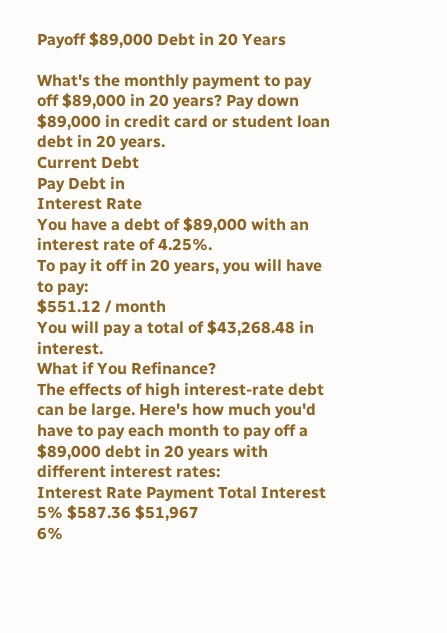Payoff $89,000 Debt in 20 Years

What's the monthly payment to pay off $89,000 in 20 years? Pay down $89,000 in credit card or student loan debt in 20 years.
Current Debt
Pay Debt in
Interest Rate
You have a debt of $89,000 with an interest rate of 4.25%.
To pay it off in 20 years, you will have to pay:
$551.12 / month
You will pay a total of $43,268.48 in interest.
What if You Refinance?
The effects of high interest-rate debt can be large. Here's how much you'd have to pay each month to pay off a $89,000 debt in 20 years with different interest rates:
Interest Rate Payment Total Interest
5% $587.36 $51,967
6%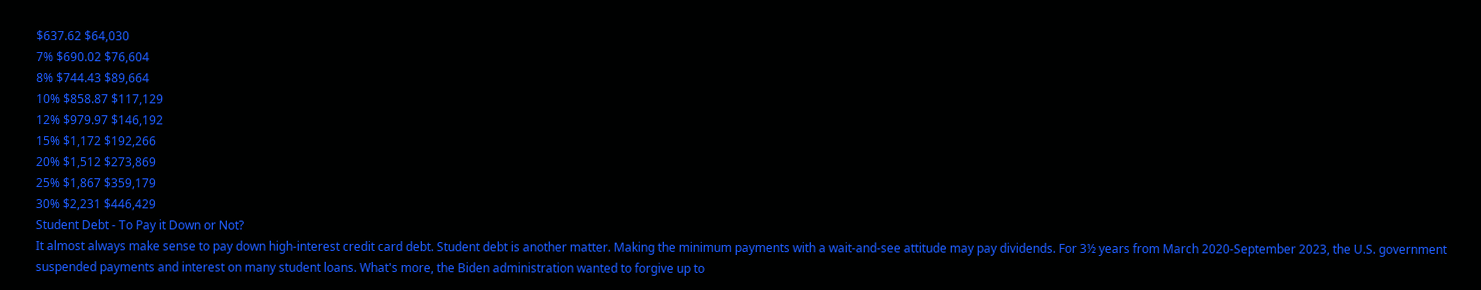$637.62 $64,030
7% $690.02 $76,604
8% $744.43 $89,664
10% $858.87 $117,129
12% $979.97 $146,192
15% $1,172 $192,266
20% $1,512 $273,869
25% $1,867 $359,179
30% $2,231 $446,429
Student Debt - To Pay it Down or Not?
It almost always make sense to pay down high-interest credit card debt. Student debt is another matter. Making the minimum payments with a wait-and-see attitude may pay dividends. For 3½ years from March 2020-September 2023, the U.S. government suspended payments and interest on many student loans. What's more, the Biden administration wanted to forgive up to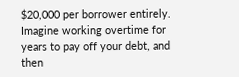$20,000 per borrower entirely. Imagine working overtime for years to pay off your debt, and then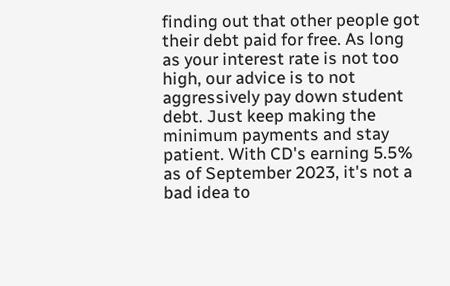finding out that other people got their debt paid for free. As long as your interest rate is not too high, our advice is to not aggressively pay down student debt. Just keep making the minimum payments and stay patient. With CD's earning 5.5% as of September 2023, it's not a bad idea to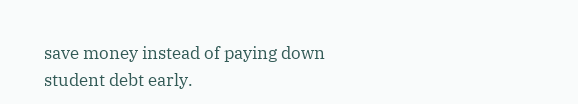save money instead of paying down student debt early.